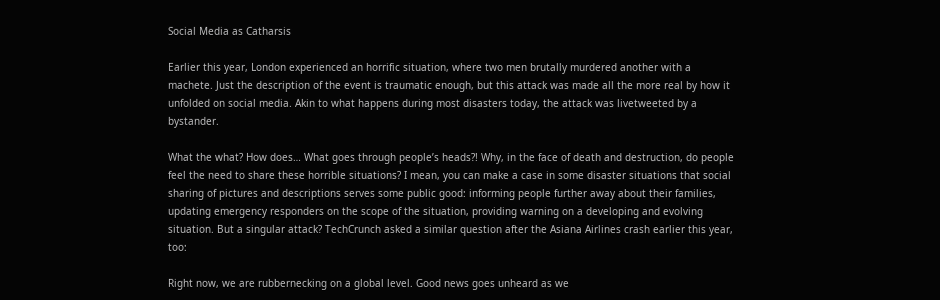Social Media as Catharsis

Earlier this year, London experienced an horrific situation, where two men brutally murdered another with a machete. Just the description of the event is traumatic enough, but this attack was made all the more real by how it unfolded on social media. Akin to what happens during most disasters today, the attack was livetweeted by a bystander.

What the what? How does… What goes through people’s heads?! Why, in the face of death and destruction, do people feel the need to share these horrible situations? I mean, you can make a case in some disaster situations that social sharing of pictures and descriptions serves some public good: informing people further away about their families, updating emergency responders on the scope of the situation, providing warning on a developing and evolving situation. But a singular attack? TechCrunch asked a similar question after the Asiana Airlines crash earlier this year, too:

Right now, we are rubbernecking on a global level. Good news goes unheard as we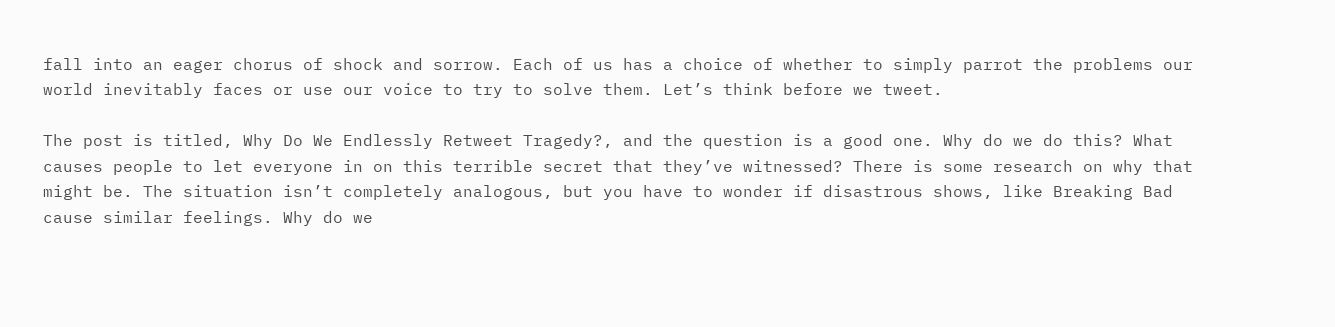fall into an eager chorus of shock and sorrow. Each of us has a choice of whether to simply parrot the problems our world inevitably faces or use our voice to try to solve them. Let’s think before we tweet.

The post is titled, Why Do We Endlessly Retweet Tragedy?, and the question is a good one. Why do we do this? What causes people to let everyone in on this terrible secret that they’ve witnessed? There is some research on why that might be. The situation isn’t completely analogous, but you have to wonder if disastrous shows, like Breaking Bad cause similar feelings. Why do we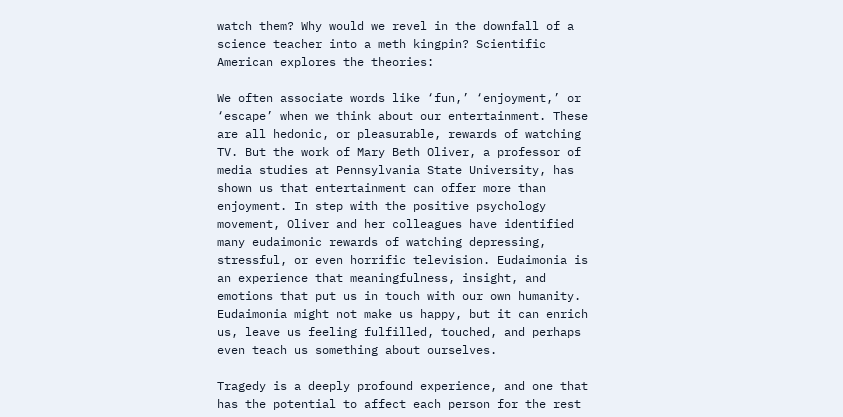watch them? Why would we revel in the downfall of a science teacher into a meth kingpin? Scientific American explores the theories:

We often associate words like ‘fun,’ ‘enjoyment,’ or ‘escape’ when we think about our entertainment. These are all hedonic, or pleasurable, rewards of watching TV. But the work of Mary Beth Oliver, a professor of media studies at Pennsylvania State University, has shown us that entertainment can offer more than enjoyment. In step with the positive psychology movement, Oliver and her colleagues have identified many eudaimonic rewards of watching depressing, stressful, or even horrific television. Eudaimonia is an experience that meaningfulness, insight, and emotions that put us in touch with our own humanity. Eudaimonia might not make us happy, but it can enrich us, leave us feeling fulfilled, touched, and perhaps even teach us something about ourselves.

Tragedy is a deeply profound experience, and one that has the potential to affect each person for the rest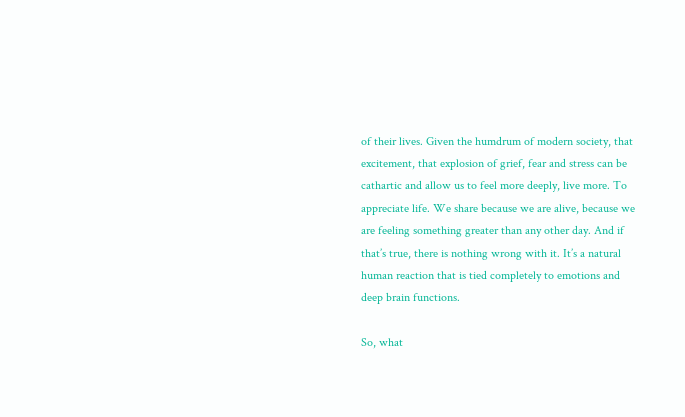of their lives. Given the humdrum of modern society, that excitement, that explosion of grief, fear and stress can be cathartic and allow us to feel more deeply, live more. To appreciate life. We share because we are alive, because we are feeling something greater than any other day. And if that’s true, there is nothing wrong with it. It’s a natural human reaction that is tied completely to emotions and deep brain functions.

So, what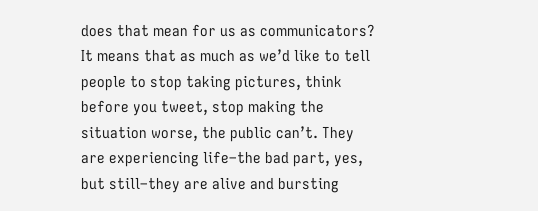does that mean for us as communicators? It means that as much as we’d like to tell people to stop taking pictures, think before you tweet, stop making the situation worse, the public can’t. They are experiencing life–the bad part, yes, but still–they are alive and bursting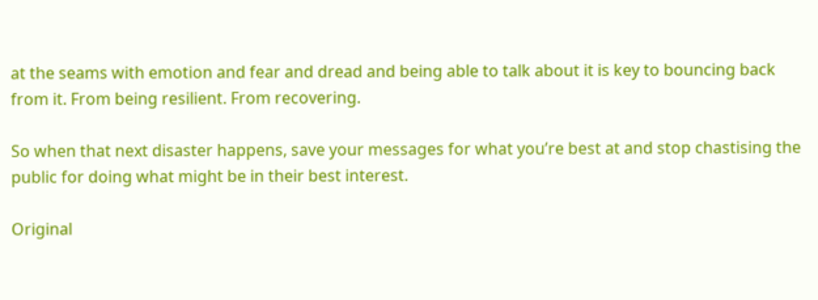at the seams with emotion and fear and dread and being able to talk about it is key to bouncing back from it. From being resilient. From recovering.

So when that next disaster happens, save your messages for what you’re best at and stop chastising the public for doing what might be in their best interest.

Original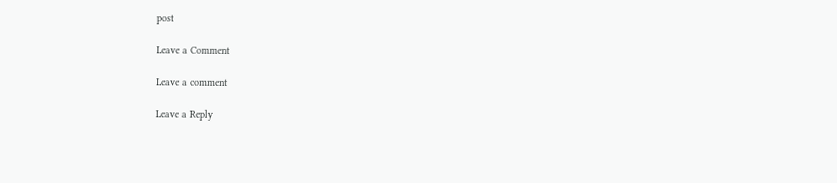post

Leave a Comment

Leave a comment

Leave a Reply